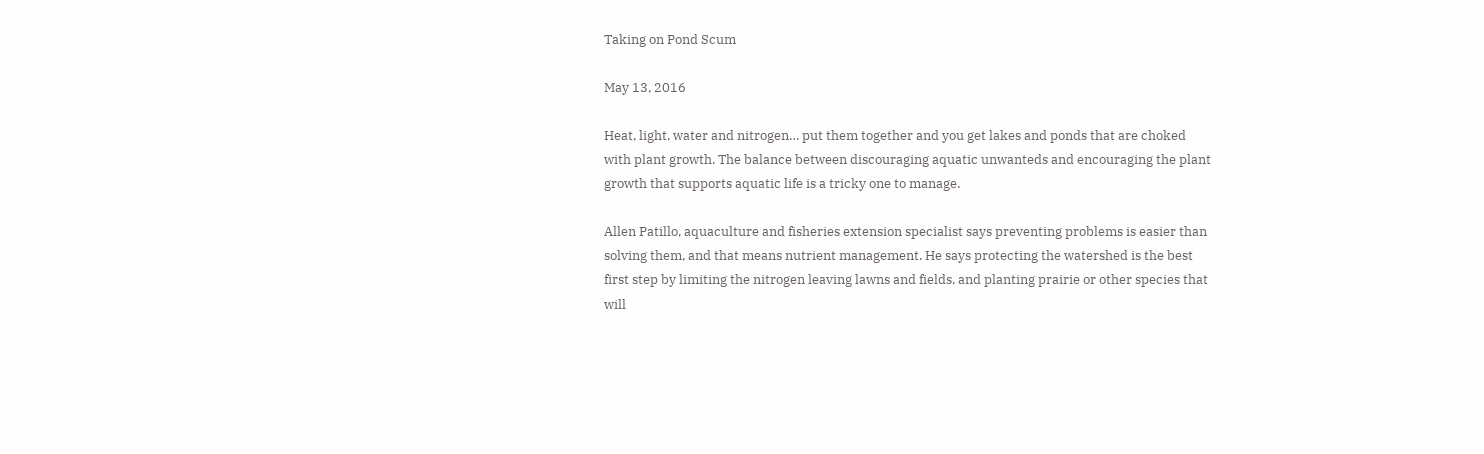Taking on Pond Scum

May 13, 2016

Heat, light, water and nitrogen… put them together and you get lakes and ponds that are choked with plant growth. The balance between discouraging aquatic unwanteds and encouraging the plant growth that supports aquatic life is a tricky one to manage.

Allen Patillo, aquaculture and fisheries extension specialist says preventing problems is easier than solving them, and that means nutrient management. He says protecting the watershed is the best first step by limiting the nitrogen leaving lawns and fields, and planting prairie or other species that will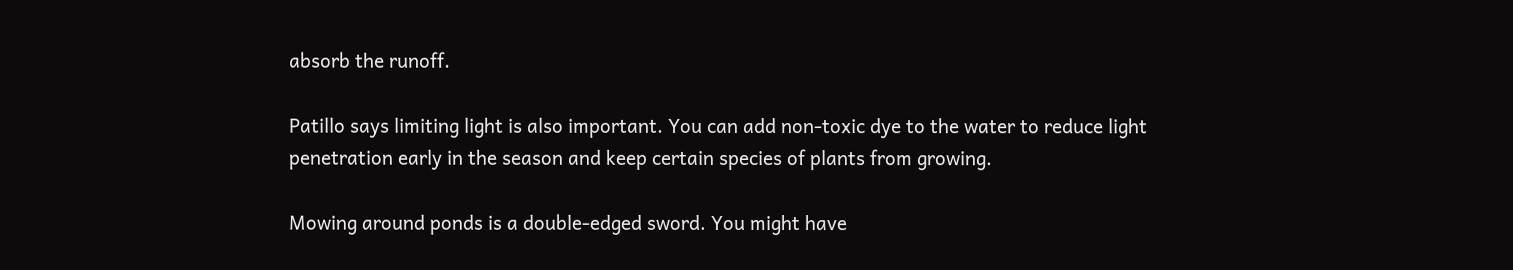absorb the runoff.

Patillo says limiting light is also important. You can add non-toxic dye to the water to reduce light penetration early in the season and keep certain species of plants from growing.

Mowing around ponds is a double-edged sword. You might have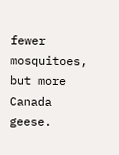fewer mosquitoes, but more Canada geese.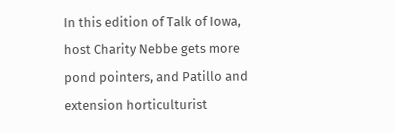In this edition of Talk of Iowa, host Charity Nebbe gets more pond pointers, and Patillo and extension horticulturist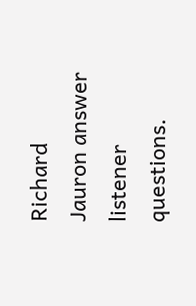Richard Jauron answer listener questions.